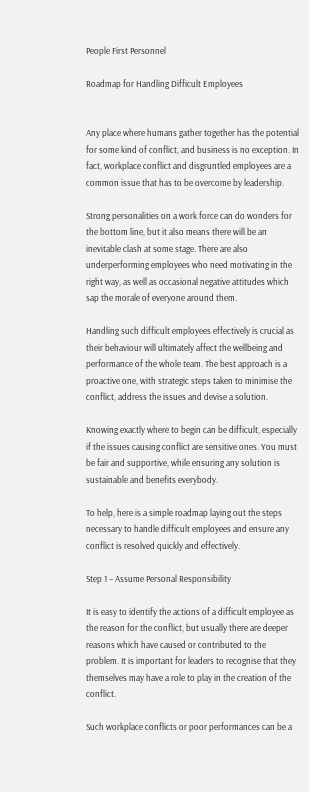People First Personnel

Roadmap for Handling Difficult Employees


Any place where humans gather together has the potential for some kind of conflict, and business is no exception. In fact, workplace conflict and disgruntled employees are a common issue that has to be overcome by leadership.

Strong personalities on a work force can do wonders for the bottom line, but it also means there will be an inevitable clash at some stage. There are also underperforming employees who need motivating in the right way, as well as occasional negative attitudes which sap the morale of everyone around them.

Handling such difficult employees effectively is crucial as their behaviour will ultimately affect the wellbeing and performance of the whole team. The best approach is a proactive one, with strategic steps taken to minimise the conflict, address the issues and devise a solution.

Knowing exactly where to begin can be difficult, especially if the issues causing conflict are sensitive ones. You must be fair and supportive, while ensuring any solution is sustainable and benefits everybody.

To help, here is a simple roadmap laying out the steps necessary to handle difficult employees and ensure any conflict is resolved quickly and effectively.

Step 1 – Assume Personal Responsibility

It is easy to identify the actions of a difficult employee as the reason for the conflict, but usually there are deeper reasons which have caused or contributed to the problem. It is important for leaders to recognise that they themselves may have a role to play in the creation of the conflict.

Such workplace conflicts or poor performances can be a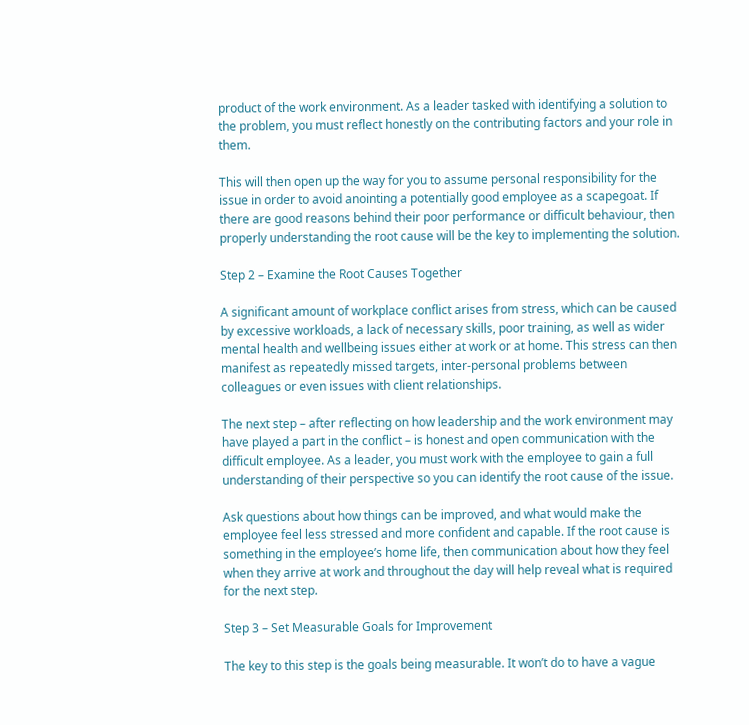product of the work environment. As a leader tasked with identifying a solution to the problem, you must reflect honestly on the contributing factors and your role in them.

This will then open up the way for you to assume personal responsibility for the issue in order to avoid anointing a potentially good employee as a scapegoat. If there are good reasons behind their poor performance or difficult behaviour, then properly understanding the root cause will be the key to implementing the solution.

Step 2 – Examine the Root Causes Together

A significant amount of workplace conflict arises from stress, which can be caused by excessive workloads, a lack of necessary skills, poor training, as well as wider mental health and wellbeing issues either at work or at home. This stress can then manifest as repeatedly missed targets, inter-personal problems between colleagues or even issues with client relationships.

The next step – after reflecting on how leadership and the work environment may have played a part in the conflict – is honest and open communication with the difficult employee. As a leader, you must work with the employee to gain a full understanding of their perspective so you can identify the root cause of the issue.

Ask questions about how things can be improved, and what would make the employee feel less stressed and more confident and capable. If the root cause is something in the employee’s home life, then communication about how they feel when they arrive at work and throughout the day will help reveal what is required for the next step.

Step 3 – Set Measurable Goals for Improvement

The key to this step is the goals being measurable. It won’t do to have a vague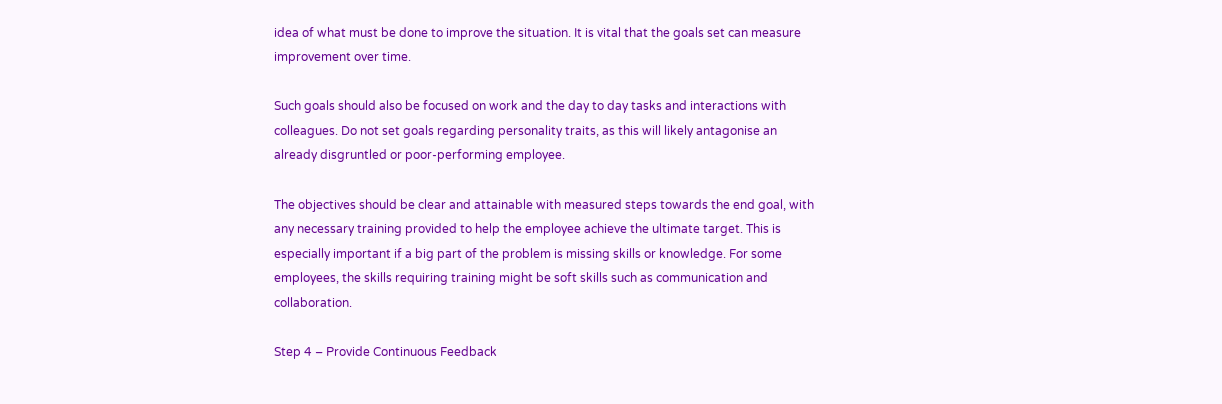idea of what must be done to improve the situation. It is vital that the goals set can measure improvement over time.

Such goals should also be focused on work and the day to day tasks and interactions with colleagues. Do not set goals regarding personality traits, as this will likely antagonise an already disgruntled or poor-performing employee.

The objectives should be clear and attainable with measured steps towards the end goal, with any necessary training provided to help the employee achieve the ultimate target. This is especially important if a big part of the problem is missing skills or knowledge. For some employees, the skills requiring training might be soft skills such as communication and collaboration.

Step 4 – Provide Continuous Feedback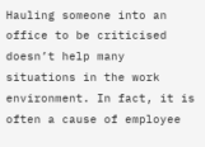Hauling someone into an office to be criticised doesn’t help many situations in the work environment. In fact, it is often a cause of employee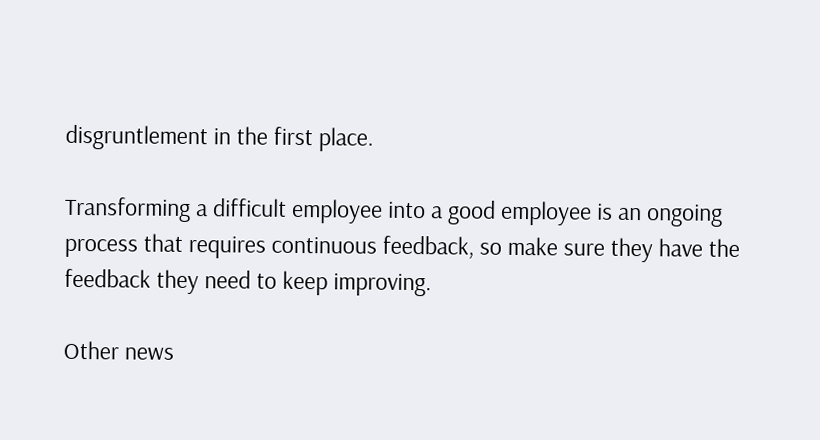disgruntlement in the first place.

Transforming a difficult employee into a good employee is an ongoing process that requires continuous feedback, so make sure they have the feedback they need to keep improving.

Other news